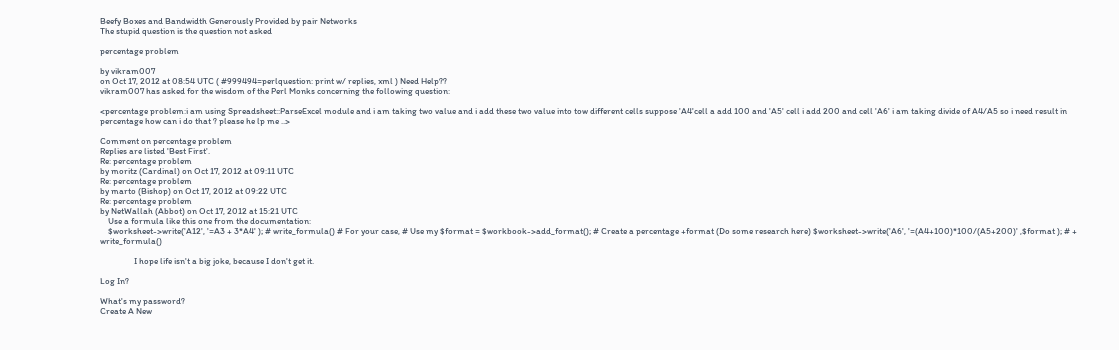Beefy Boxes and Bandwidth Generously Provided by pair Networks
The stupid question is the question not asked

percentage problem

by vikram007
on Oct 17, 2012 at 08:54 UTC ( #999494=perlquestion: print w/ replies, xml ) Need Help??
vikram007 has asked for the wisdom of the Perl Monks concerning the following question:

<percentage problem:i am using Spreadsheet::ParseExcel module and i am taking two value and i add these two value into tow different cells suppose 'A4'cell a add 100 and 'A5' cell i add 200 and cell 'A6' i am taking divide of A4/A5 so i need result in percentage how can i do that ? please he lp me ..>

Comment on percentage problem
Replies are listed 'Best First'.
Re: percentage problem
by moritz (Cardinal) on Oct 17, 2012 at 09:11 UTC
Re: percentage problem
by marto (Bishop) on Oct 17, 2012 at 09:22 UTC
Re: percentage problem
by NetWallah (Abbot) on Oct 17, 2012 at 15:21 UTC
    Use a formula like this one from the documentation:
    $worksheet->write('A12', '=A3 + 3*A4' ); # write_formula() # For your case, # Use my $format = $workbook->add_format(); # Create a percentage +format (Do some research here) $worksheet->write('A6', '=(A4+100)*100/(A5+200)' ,$format ); # + write_formula()

                 I hope life isn't a big joke, because I don't get it.

Log In?

What's my password?
Create A New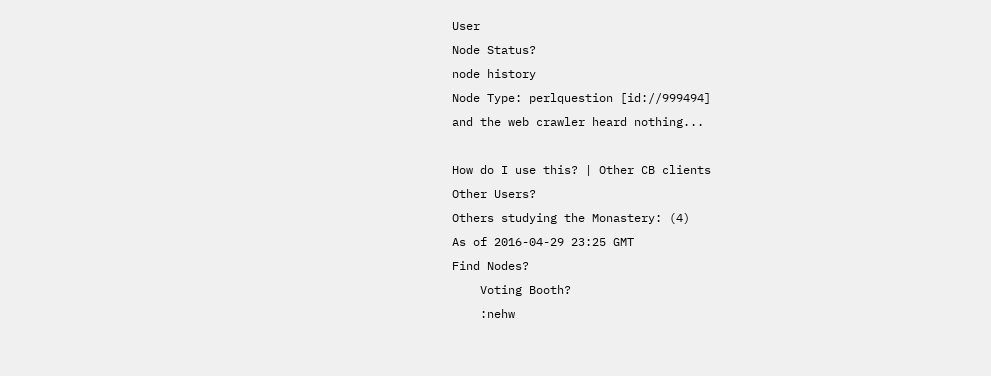User
Node Status?
node history
Node Type: perlquestion [id://999494]
and the web crawler heard nothing...

How do I use this? | Other CB clients
Other Users?
Others studying the Monastery: (4)
As of 2016-04-29 23:25 GMT
Find Nodes?
    Voting Booth?
    :nehw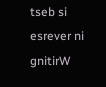tseb si esrever ni gnitirW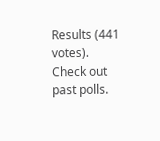Results (441 votes). Check out past polls.